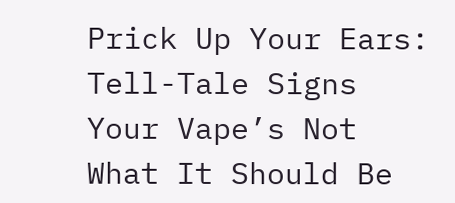Prick Up Your Ears: Tell-Tale Signs Your Vape’s Not What It Should Be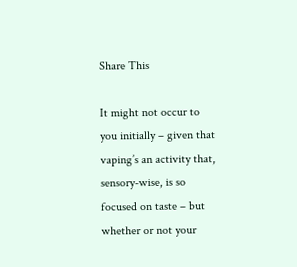Share This

It might not occur to you initially – given that vaping’s an activity that, sensory-wise, is so focused on taste – but whether or not your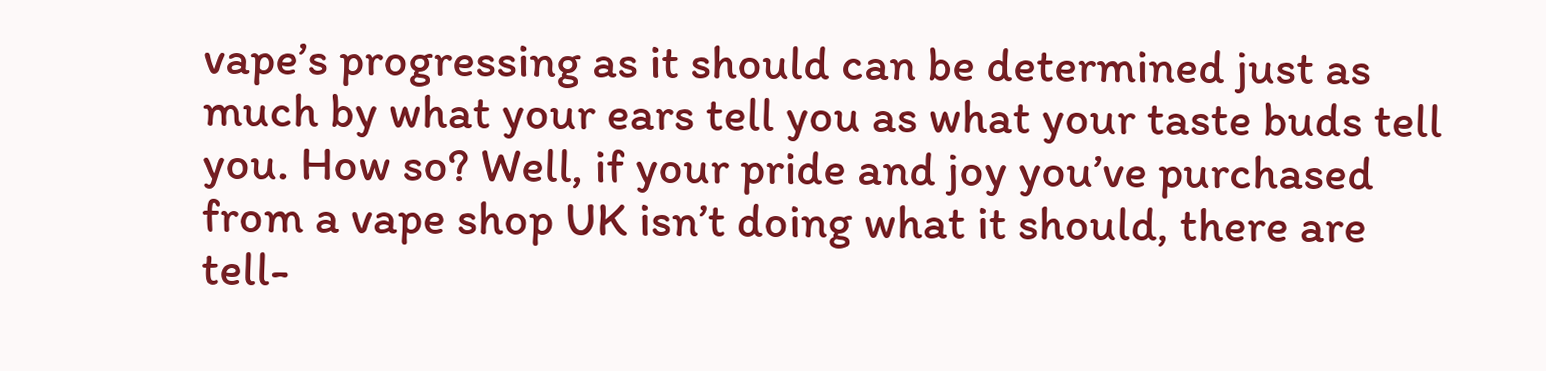vape’s progressing as it should can be determined just as much by what your ears tell you as what your taste buds tell you. How so? Well, if your pride and joy you’ve purchased from a vape shop UK isn’t doing what it should, there are tell-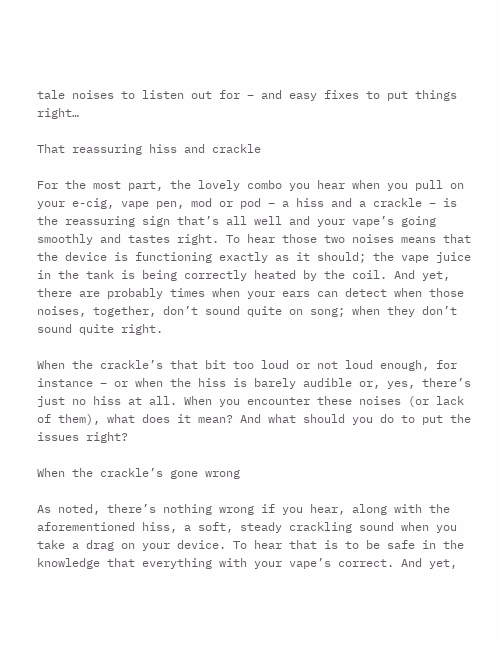tale noises to listen out for – and easy fixes to put things right…

That reassuring hiss and crackle

For the most part, the lovely combo you hear when you pull on your e-cig, vape pen, mod or pod – a hiss and a crackle – is the reassuring sign that’s all well and your vape’s going smoothly and tastes right. To hear those two noises means that the device is functioning exactly as it should; the vape juice in the tank is being correctly heated by the coil. And yet, there are probably times when your ears can detect when those noises, together, don’t sound quite on song; when they don’t sound quite right.

When the crackle’s that bit too loud or not loud enough, for instance – or when the hiss is barely audible or, yes, there’s just no hiss at all. When you encounter these noises (or lack of them), what does it mean? And what should you do to put the issues right?

When the crackle’s gone wrong

As noted, there’s nothing wrong if you hear, along with the aforementioned hiss, a soft, steady crackling sound when you take a drag on your device. To hear that is to be safe in the knowledge that everything with your vape’s correct. And yet,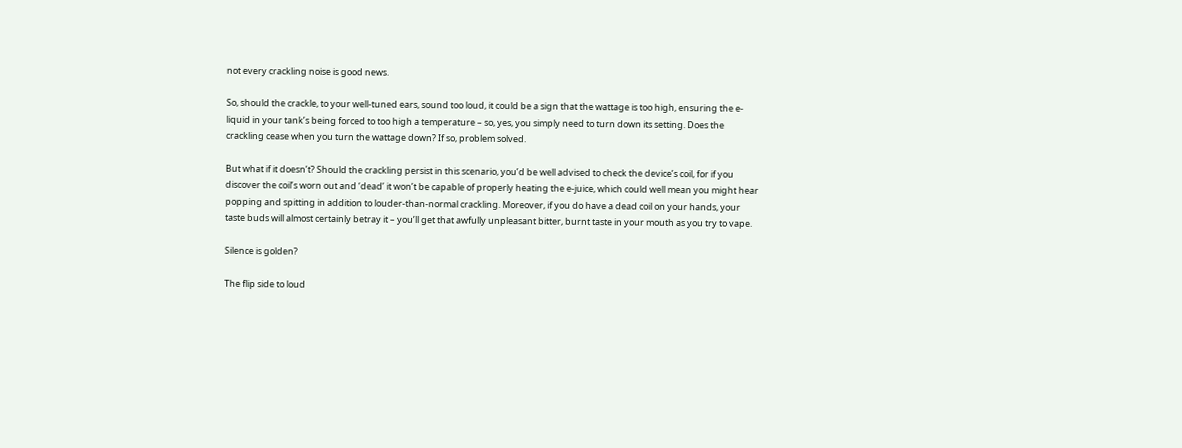not every crackling noise is good news.

So, should the crackle, to your well-tuned ears, sound too loud, it could be a sign that the wattage is too high, ensuring the e-liquid in your tank’s being forced to too high a temperature – so, yes, you simply need to turn down its setting. Does the crackling cease when you turn the wattage down? If so, problem solved.

But what if it doesn’t? Should the crackling persist in this scenario, you’d be well advised to check the device’s coil, for if you discover the coil’s worn out and ‘dead’ it won’t be capable of properly heating the e-juice, which could well mean you might hear popping and spitting in addition to louder-than-normal crackling. Moreover, if you do have a dead coil on your hands, your taste buds will almost certainly betray it – you’ll get that awfully unpleasant bitter, burnt taste in your mouth as you try to vape.

Silence is golden?

The flip side to loud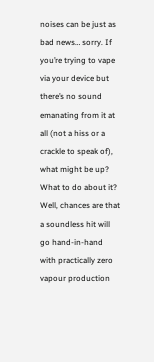noises can be just as bad news… sorry. If you’re trying to vape via your device but there’s no sound emanating from it at all (not a hiss or a crackle to speak of), what might be up? What to do about it? Well, chances are that a soundless hit will go hand-in-hand with practically zero vapour production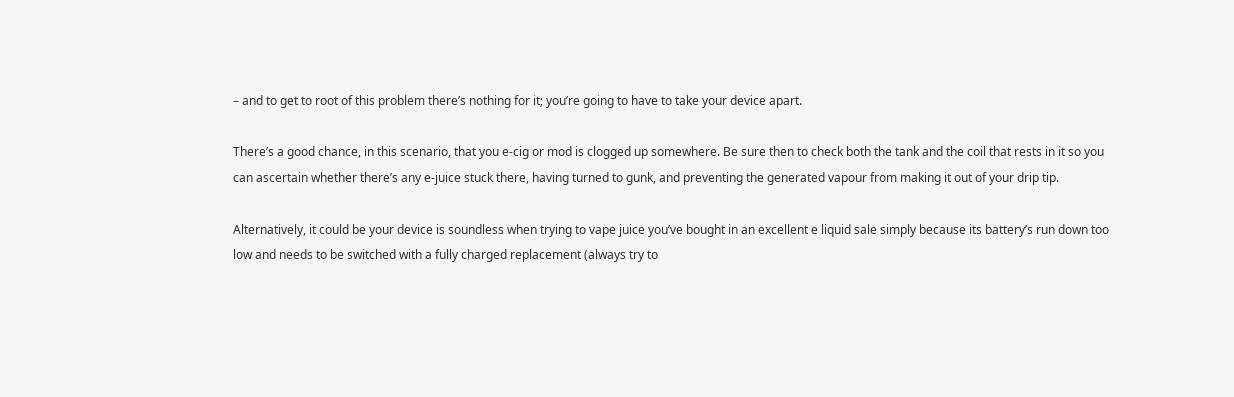– and to get to root of this problem there’s nothing for it; you’re going to have to take your device apart.

There’s a good chance, in this scenario, that you e-cig or mod is clogged up somewhere. Be sure then to check both the tank and the coil that rests in it so you can ascertain whether there’s any e-juice stuck there, having turned to gunk, and preventing the generated vapour from making it out of your drip tip.

Alternatively, it could be your device is soundless when trying to vape juice you’ve bought in an excellent e liquid sale simply because its battery’s run down too low and needs to be switched with a fully charged replacement (always try to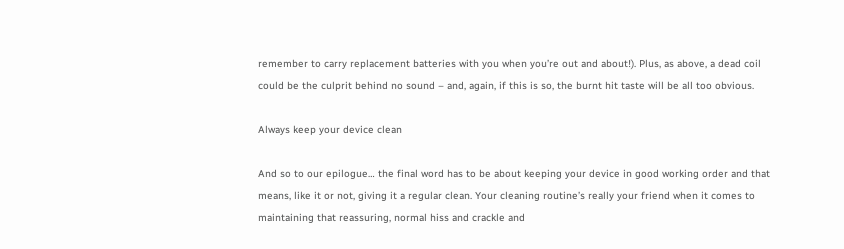remember to carry replacement batteries with you when you’re out and about!). Plus, as above, a dead coil could be the culprit behind no sound – and, again, if this is so, the burnt hit taste will be all too obvious.

Always keep your device clean

And so to our epilogue… the final word has to be about keeping your device in good working order and that means, like it or not, giving it a regular clean. Your cleaning routine’s really your friend when it comes to maintaining that reassuring, normal hiss and crackle and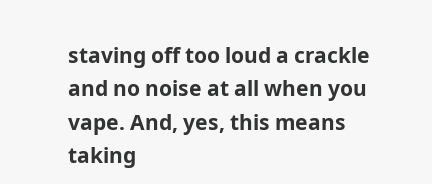staving off too loud a crackle and no noise at all when you vape. And, yes, this means taking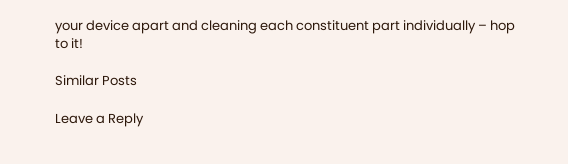your device apart and cleaning each constituent part individually – hop to it!

Similar Posts

Leave a Reply